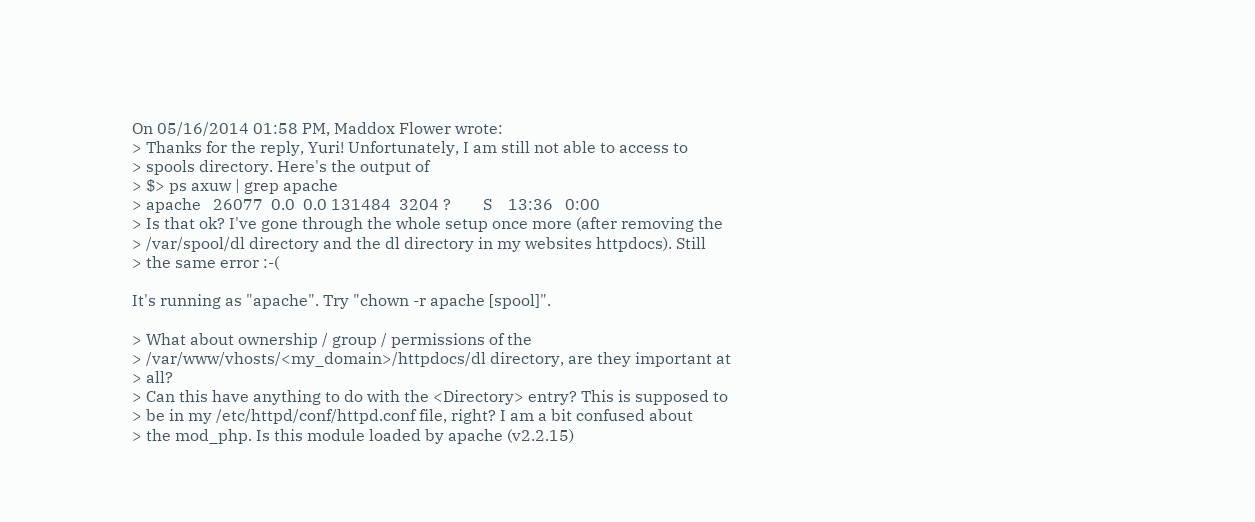On 05/16/2014 01:58 PM, Maddox Flower wrote:
> Thanks for the reply, Yuri! Unfortunately, I am still not able to access to
> spools directory. Here's the output of
> $> ps axuw | grep apache
> apache   26077  0.0  0.0 131484  3204 ?        S    13:36   0:00
> Is that ok? I've gone through the whole setup once more (after removing the
> /var/spool/dl directory and the dl directory in my websites httpdocs). Still
> the same error :-(

It's running as "apache". Try "chown -r apache [spool]".

> What about ownership / group / permissions of the
> /var/www/vhosts/<my_domain>/httpdocs/dl directory, are they important at
> all?
> Can this have anything to do with the <Directory> entry? This is supposed to
> be in my /etc/httpd/conf/httpd.conf file, right? I am a bit confused about
> the mod_php. Is this module loaded by apache (v2.2.15)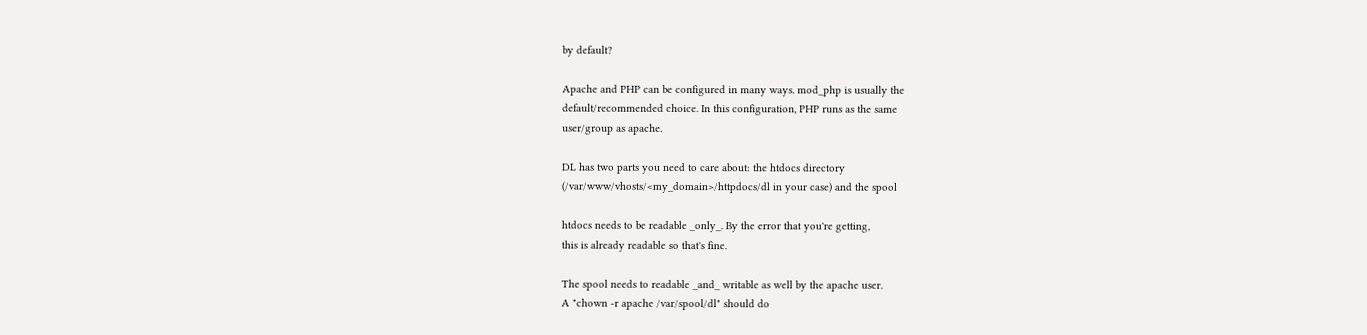by default?

Apache and PHP can be configured in many ways. mod_php is usually the
default/recommended choice. In this configuration, PHP runs as the same
user/group as apache.

DL has two parts you need to care about: the htdocs directory
(/var/www/vhosts/<my_domain>/httpdocs/dl in your case) and the spool

htdocs needs to be readable _only_. By the error that you're getting,
this is already readable so that's fine.

The spool needs to readable _and_ writable as well by the apache user.
A "chown -r apache /var/spool/dl" should do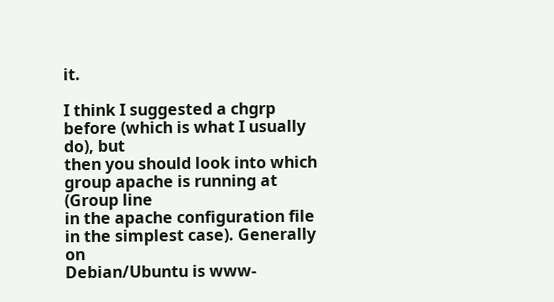it.

I think I suggested a chgrp before (which is what I usually do), but
then you should look into which group apache is running at (Group line
in the apache configuration file in the simplest case). Generally on
Debian/Ubuntu is www-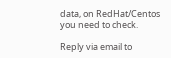data, on RedHat/Centos you need to check.

Reply via email to